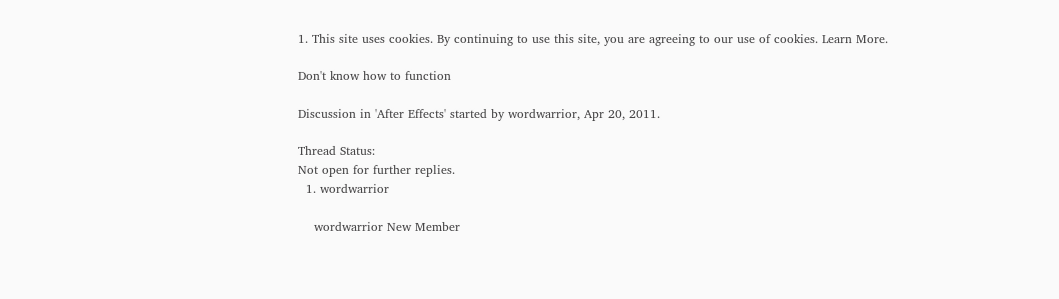1. This site uses cookies. By continuing to use this site, you are agreeing to our use of cookies. Learn More.

Don't know how to function

Discussion in 'After Effects' started by wordwarrior, Apr 20, 2011.

Thread Status:
Not open for further replies.
  1. wordwarrior

    wordwarrior New Member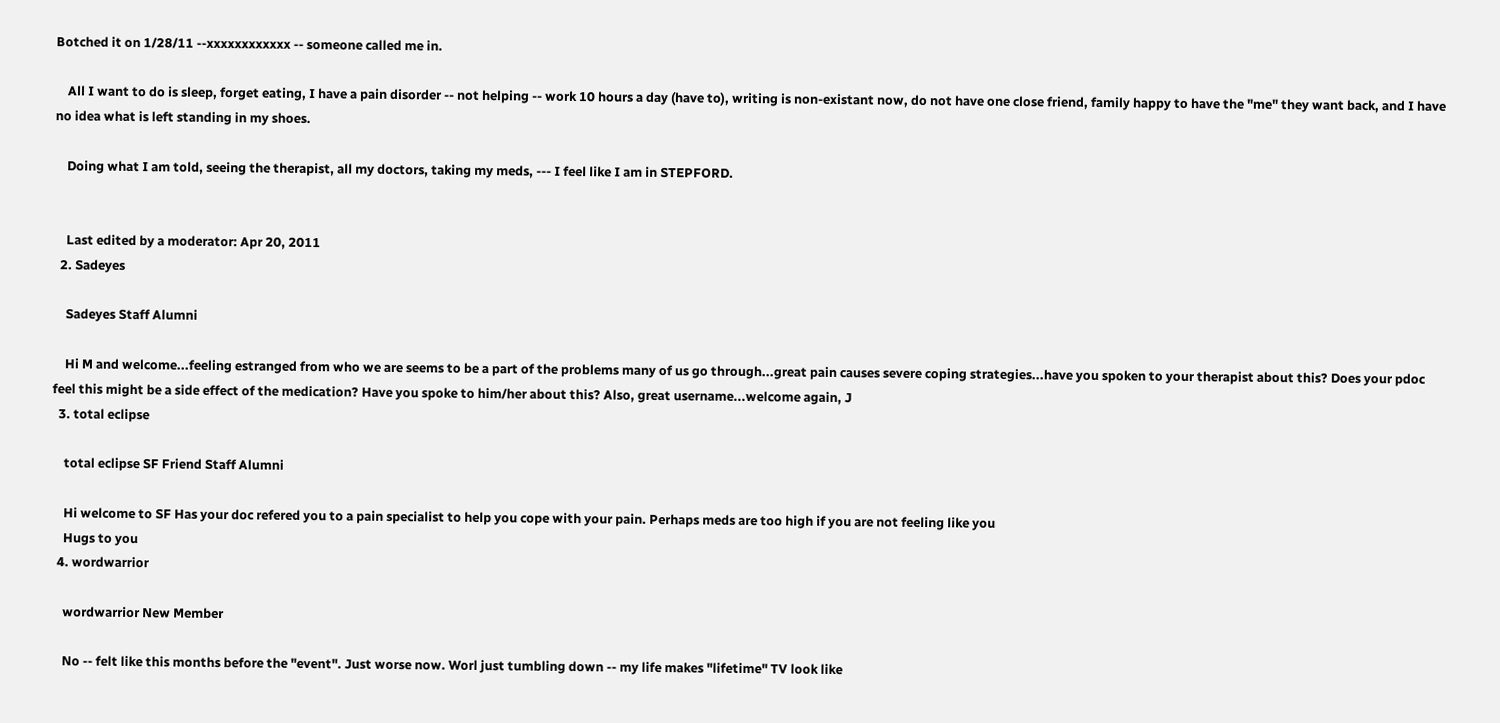Botched it on 1/28/11 --xxxxxxxxxxxx -- someone called me in.

    All I want to do is sleep, forget eating, I have a pain disorder -- not helping -- work 10 hours a day (have to), writing is non-existant now, do not have one close friend, family happy to have the "me" they want back, and I have no idea what is left standing in my shoes.

    Doing what I am told, seeing the therapist, all my doctors, taking my meds, --- I feel like I am in STEPFORD.


    Last edited by a moderator: Apr 20, 2011
  2. Sadeyes

    Sadeyes Staff Alumni

    Hi M and welcome...feeling estranged from who we are seems to be a part of the problems many of us go through...great pain causes severe coping strategies...have you spoken to your therapist about this? Does your pdoc feel this might be a side effect of the medication? Have you spoke to him/her about this? Also, great username...welcome again, J
  3. total eclipse

    total eclipse SF Friend Staff Alumni

    Hi welcome to SF Has your doc refered you to a pain specialist to help you cope with your pain. Perhaps meds are too high if you are not feeling like you
    Hugs to you
  4. wordwarrior

    wordwarrior New Member

    No -- felt like this months before the "event". Just worse now. Worl just tumbling down -- my life makes "lifetime" TV look like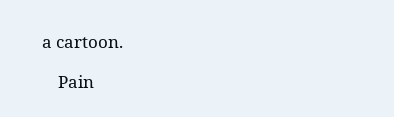a cartoon.

    Pain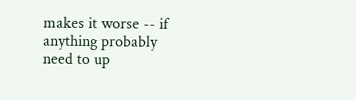makes it worse -- if anything probably need to up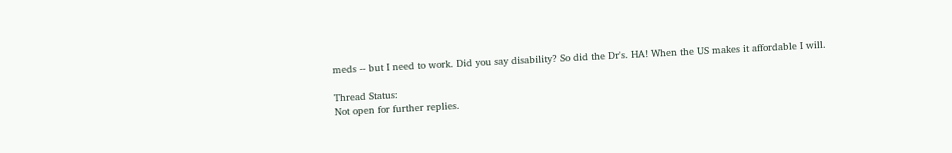meds -- but I need to work. Did you say disability? So did the Dr's. HA! When the US makes it affordable I will.

Thread Status:
Not open for further replies.